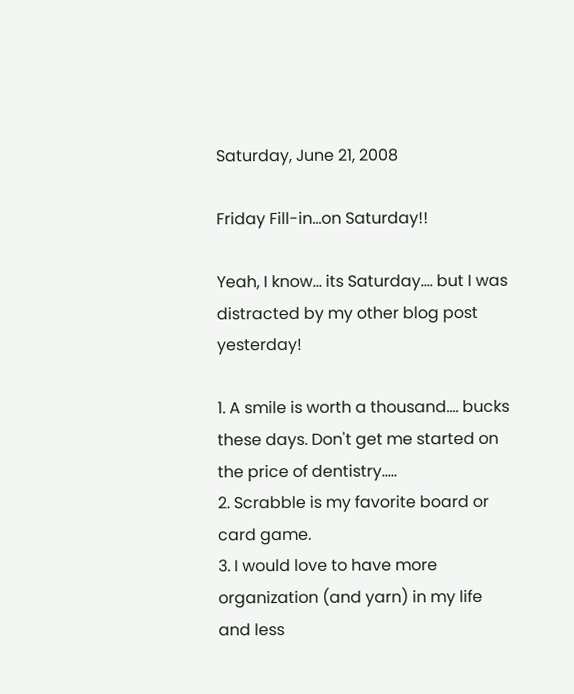Saturday, June 21, 2008

Friday Fill-in...on Saturday!!

Yeah, I know... its Saturday.... but I was distracted by my other blog post yesterday!

1. A smile is worth a thousand.... bucks these days. Don't get me started on the price of dentistry.....
2. Scrabble is my favorite board or card game.
3. I would love to have more organization (and yarn) in my life and less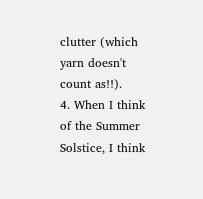clutter (which yarn doesn't count as!!).
4. When I think of the Summer Solstice, I think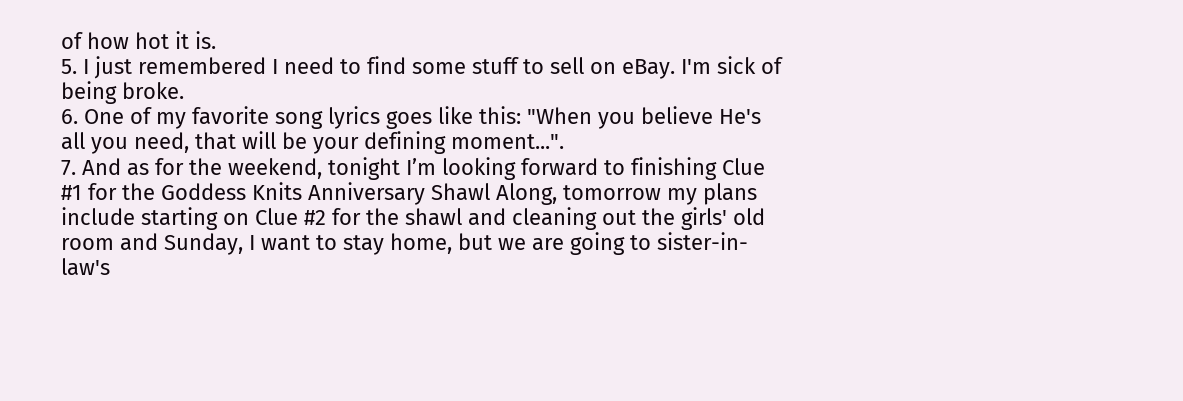of how hot it is.
5. I just remembered I need to find some stuff to sell on eBay. I'm sick of being broke.
6. One of my favorite song lyrics goes like this: "When you believe He's all you need, that will be your defining moment...".
7. And as for the weekend, tonight I’m looking forward to finishing Clue #1 for the Goddess Knits Anniversary Shawl Along, tomorrow my plans include starting on Clue #2 for the shawl and cleaning out the girls' old room and Sunday, I want to stay home, but we are going to sister-in-law's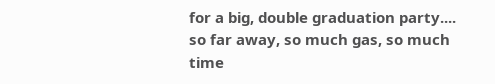for a big, double graduation party.... so far away, so much gas, so much time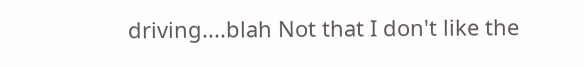driving....blah Not that I don't like the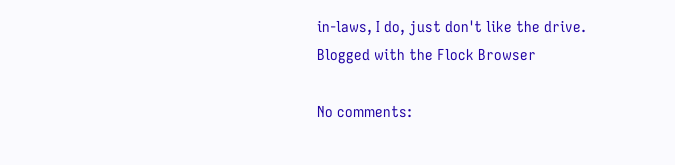in-laws, I do, just don't like the drive.
Blogged with the Flock Browser

No comments: